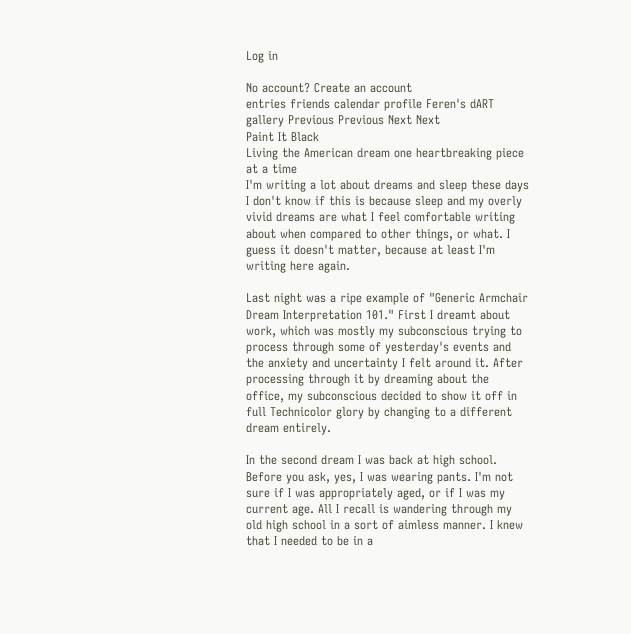Log in

No account? Create an account
entries friends calendar profile Feren's dART gallery Previous Previous Next Next
Paint It Black
Living the American dream one heartbreaking piece at a time
I'm writing a lot about dreams and sleep these days
I don't know if this is because sleep and my overly vivid dreams are what I feel comfortable writing about when compared to other things, or what. I guess it doesn't matter, because at least I'm writing here again.

Last night was a ripe example of "Generic Armchair Dream Interpretation 101." First I dreamt about work, which was mostly my subconscious trying to process through some of yesterday's events and the anxiety and uncertainty I felt around it. After processing through it by dreaming about the office, my subconscious decided to show it off in full Technicolor glory by changing to a different dream entirely.

In the second dream I was back at high school. Before you ask, yes, I was wearing pants. I'm not sure if I was appropriately aged, or if I was my current age. All I recall is wandering through my old high school in a sort of aimless manner. I knew that I needed to be in a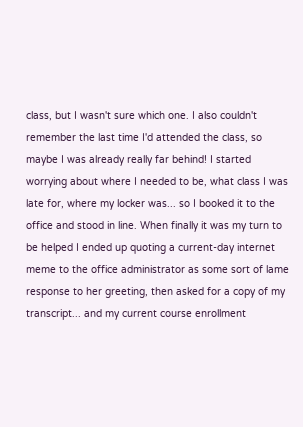class, but I wasn't sure which one. I also couldn't remember the last time I'd attended the class, so maybe I was already really far behind! I started worrying about where I needed to be, what class I was late for, where my locker was... so I booked it to the office and stood in line. When finally it was my turn to be helped I ended up quoting a current-day internet meme to the office administrator as some sort of lame response to her greeting, then asked for a copy of my transcript... and my current course enrollment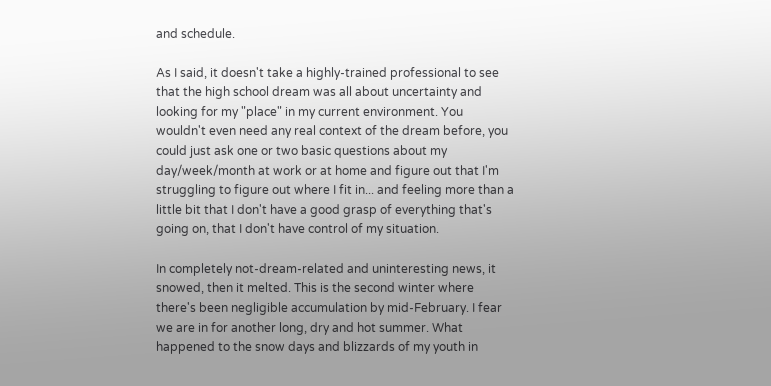and schedule.

As I said, it doesn't take a highly-trained professional to see that the high school dream was all about uncertainty and looking for my "place" in my current environment. You wouldn't even need any real context of the dream before, you could just ask one or two basic questions about my day/week/month at work or at home and figure out that I'm struggling to figure out where I fit in... and feeling more than a little bit that I don't have a good grasp of everything that's going on, that I don't have control of my situation.

In completely not-dream-related and uninteresting news, it snowed, then it melted. This is the second winter where there's been negligible accumulation by mid-February. I fear we are in for another long, dry and hot summer. What happened to the snow days and blizzards of my youth in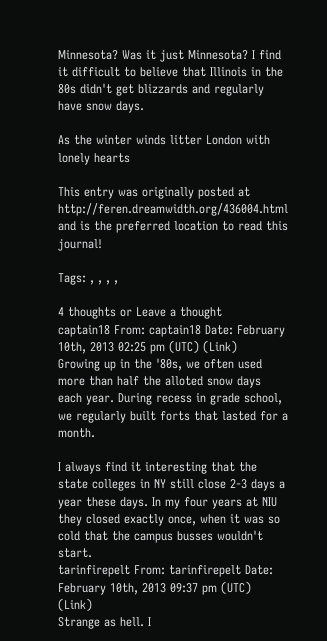Minnesota? Was it just Minnesota? I find it difficult to believe that Illinois in the 80s didn't get blizzards and regularly have snow days.

As the winter winds litter London with lonely hearts

This entry was originally posted at http://feren.dreamwidth.org/436004.html and is the preferred location to read this journal!

Tags: , , , ,

4 thoughts or Leave a thought
captain18 From: captain18 Date: February 10th, 2013 02:25 pm (UTC) (Link)
Growing up in the '80s, we often used more than half the alloted snow days each year. During recess in grade school, we regularly built forts that lasted for a month.

I always find it interesting that the state colleges in NY still close 2-3 days a year these days. In my four years at NIU they closed exactly once, when it was so cold that the campus busses wouldn't start.
tarinfirepelt From: tarinfirepelt Date: February 10th, 2013 09:37 pm (UTC) (Link)
Strange as hell. I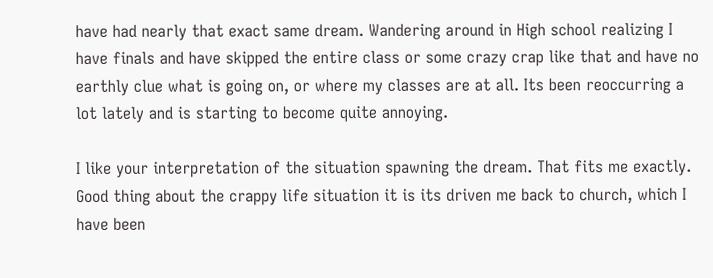have had nearly that exact same dream. Wandering around in High school realizing I have finals and have skipped the entire class or some crazy crap like that and have no earthly clue what is going on, or where my classes are at all. Its been reoccurring a lot lately and is starting to become quite annoying.

I like your interpretation of the situation spawning the dream. That fits me exactly. Good thing about the crappy life situation it is its driven me back to church, which I have been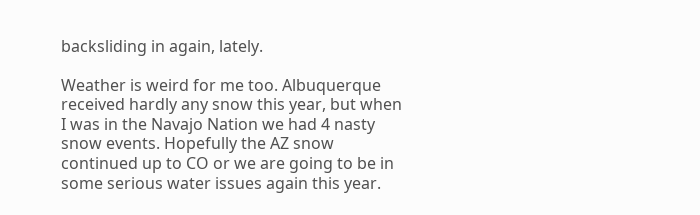backsliding in again, lately.

Weather is weird for me too. Albuquerque received hardly any snow this year, but when I was in the Navajo Nation we had 4 nasty snow events. Hopefully the AZ snow continued up to CO or we are going to be in some serious water issues again this year.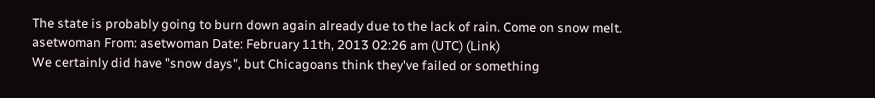The state is probably going to burn down again already due to the lack of rain. Come on snow melt.
asetwoman From: asetwoman Date: February 11th, 2013 02:26 am (UTC) (Link)
We certainly did have "snow days", but Chicagoans think they've failed or something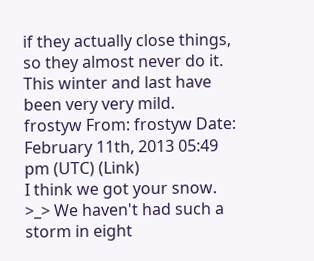if they actually close things, so they almost never do it. This winter and last have been very very mild.
frostyw From: frostyw Date: February 11th, 2013 05:49 pm (UTC) (Link)
I think we got your snow. >_> We haven't had such a storm in eight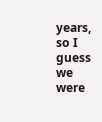years, so I guess we were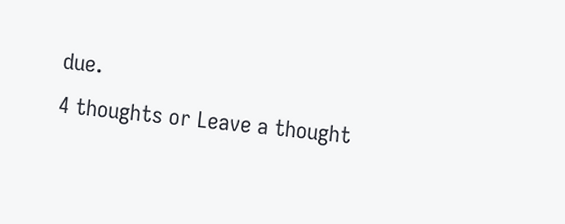due.
4 thoughts or Leave a thought